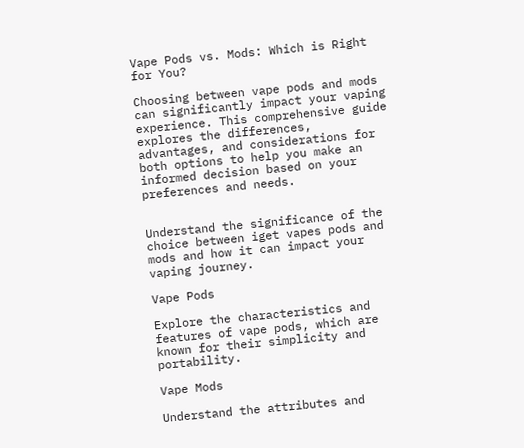Vape Pods vs. Mods: Which is Right for You?

Choosing between vape pods and mods can significantly impact your vaping experience. This comprehensive guide explores the differences, advantages, and considerations for both options to help you make an informed decision based on your preferences and needs.


Understand the significance of the choice between iget vapes pods and mods and how it can impact your vaping journey.

Vape Pods

Explore the characteristics and features of vape pods, which are known for their simplicity and portability.

Vape Mods

Understand the attributes and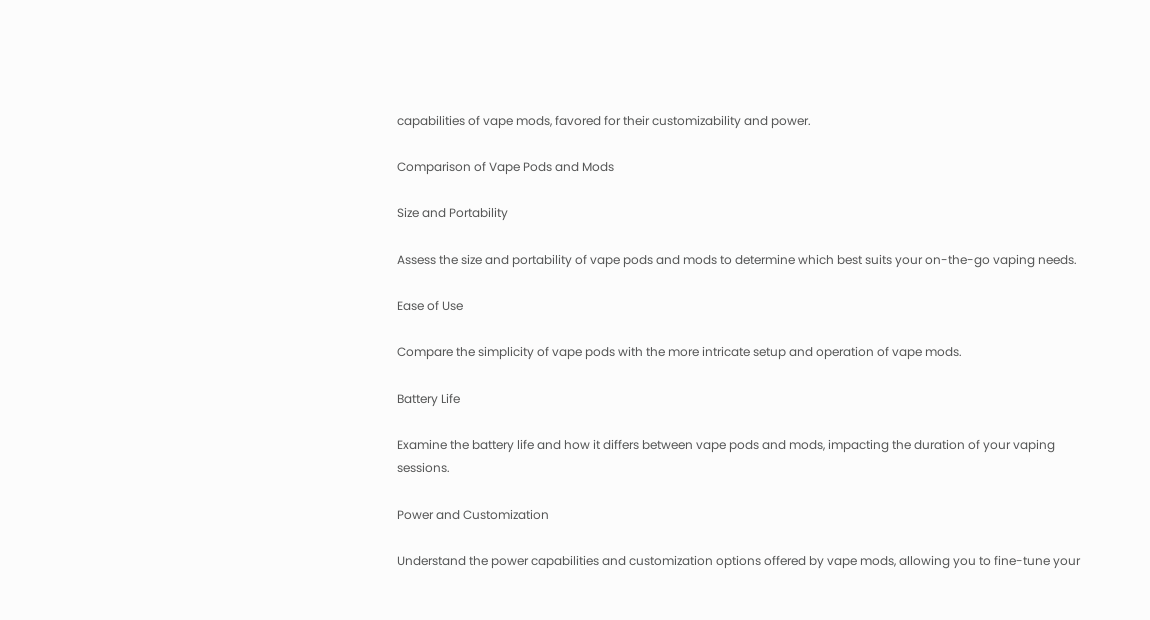capabilities of vape mods, favored for their customizability and power.

Comparison of Vape Pods and Mods

Size and Portability

Assess the size and portability of vape pods and mods to determine which best suits your on-the-go vaping needs.

Ease of Use

Compare the simplicity of vape pods with the more intricate setup and operation of vape mods.

Battery Life

Examine the battery life and how it differs between vape pods and mods, impacting the duration of your vaping sessions.

Power and Customization

Understand the power capabilities and customization options offered by vape mods, allowing you to fine-tune your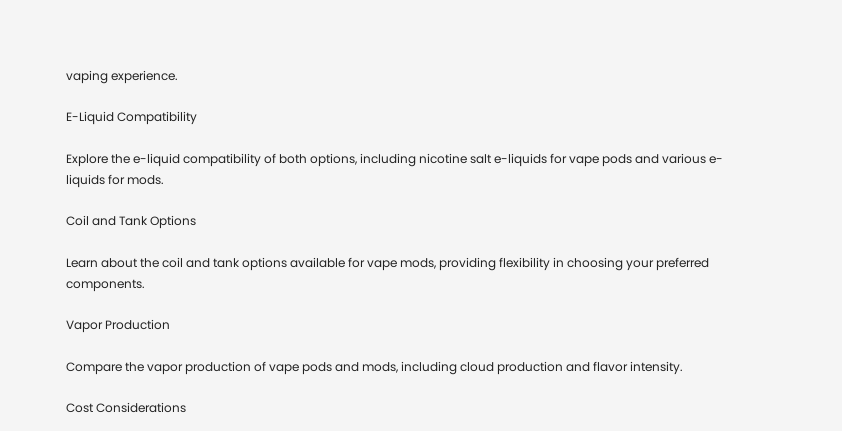vaping experience.

E-Liquid Compatibility

Explore the e-liquid compatibility of both options, including nicotine salt e-liquids for vape pods and various e-liquids for mods.

Coil and Tank Options

Learn about the coil and tank options available for vape mods, providing flexibility in choosing your preferred components.

Vapor Production

Compare the vapor production of vape pods and mods, including cloud production and flavor intensity.

Cost Considerations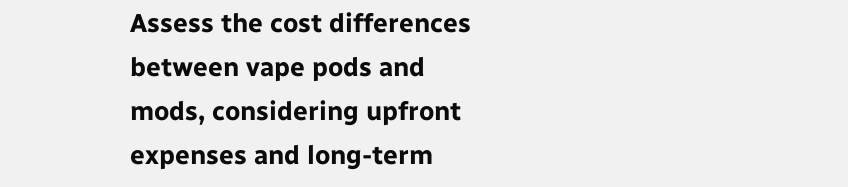Assess the cost differences between vape pods and mods, considering upfront expenses and long-term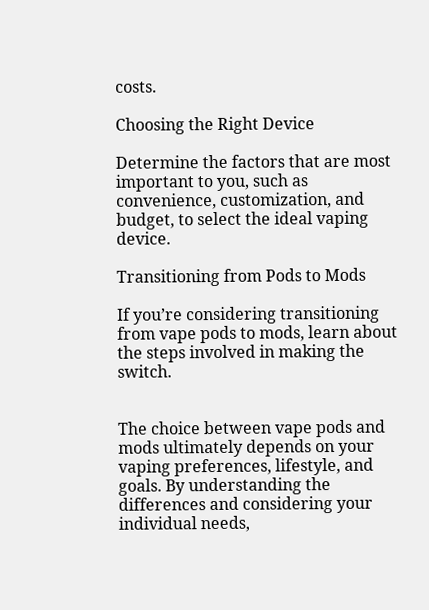costs.

Choosing the Right Device

Determine the factors that are most important to you, such as convenience, customization, and budget, to select the ideal vaping device.

Transitioning from Pods to Mods

If you’re considering transitioning from vape pods to mods, learn about the steps involved in making the switch.


The choice between vape pods and mods ultimately depends on your vaping preferences, lifestyle, and goals. By understanding the differences and considering your individual needs,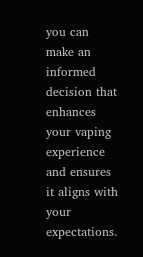you can make an informed decision that enhances your vaping experience and ensures it aligns with your expectations.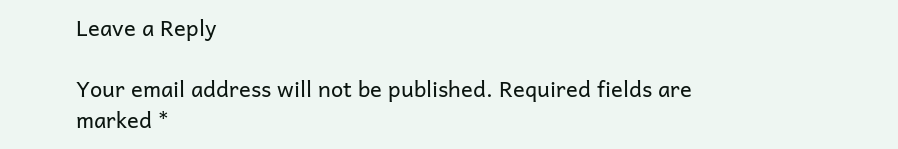Leave a Reply

Your email address will not be published. Required fields are marked *